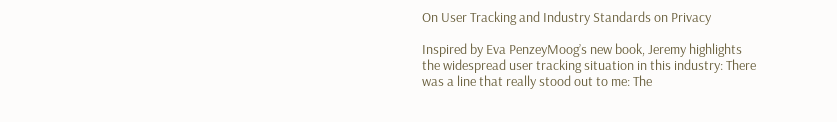On User Tracking and Industry Standards on Privacy

Inspired by Eva PenzeyMoog’s new book, Jeremy highlights the widespread user tracking situation in this industry: There was a line that really stood out to me: The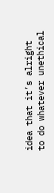idea that it’s alright to do whatever unethical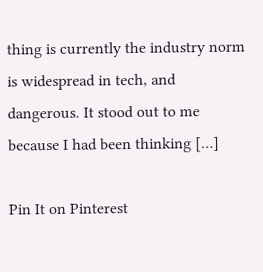thing is currently the industry norm is widespread in tech, and dangerous. It stood out to me because I had been thinking […]

Pin It on Pinterest